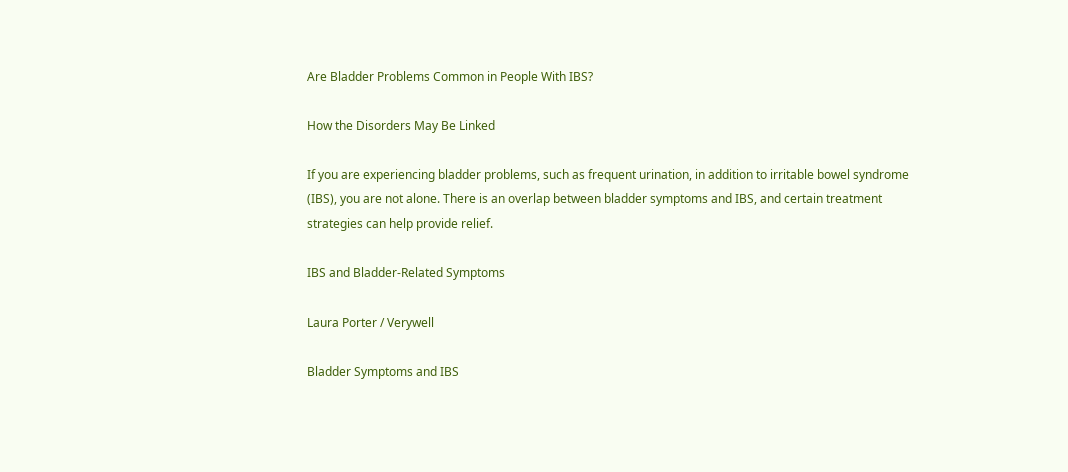Are Bladder Problems Common in People With IBS?

How the Disorders May Be Linked

If you are experiencing bladder problems, such as frequent urination, in addition to irritable bowel syndrome (IBS), you are not alone. There is an overlap between bladder symptoms and IBS, and certain treatment strategies can help provide relief.

IBS and Bladder-Related Symptoms

Laura Porter / Verywell

Bladder Symptoms and IBS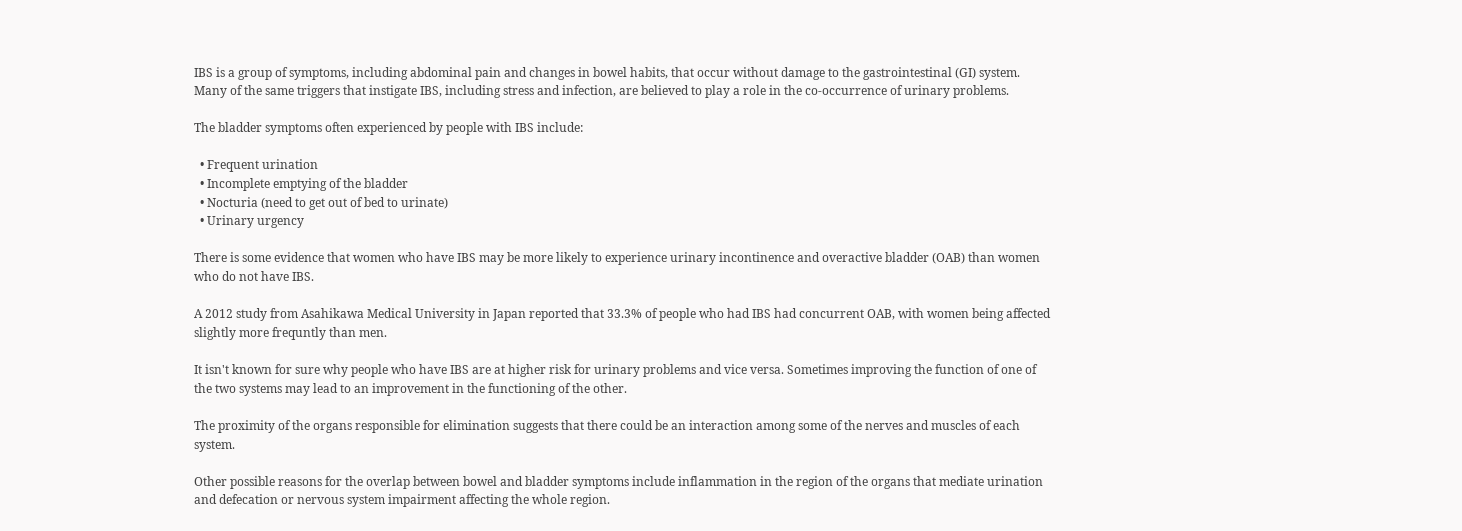IBS is a group of symptoms, including abdominal pain and changes in bowel habits, that occur without damage to the gastrointestinal (GI) system. Many of the same triggers that instigate IBS, including stress and infection, are believed to play a role in the co-occurrence of urinary problems.

The bladder symptoms often experienced by people with IBS include:

  • Frequent urination
  • Incomplete emptying of the bladder
  • Nocturia (need to get out of bed to urinate)
  • Urinary urgency

There is some evidence that women who have IBS may be more likely to experience urinary incontinence and overactive bladder (OAB) than women who do not have IBS.

A 2012 study from Asahikawa Medical University in Japan reported that 33.3% of people who had IBS had concurrent OAB, with women being affected slightly more frequntly than men.

It isn't known for sure why people who have IBS are at higher risk for urinary problems and vice versa. Sometimes improving the function of one of the two systems may lead to an improvement in the functioning of the other.

The proximity of the organs responsible for elimination suggests that there could be an interaction among some of the nerves and muscles of each system.

Other possible reasons for the overlap between bowel and bladder symptoms include inflammation in the region of the organs that mediate urination and defecation or nervous system impairment affecting the whole region.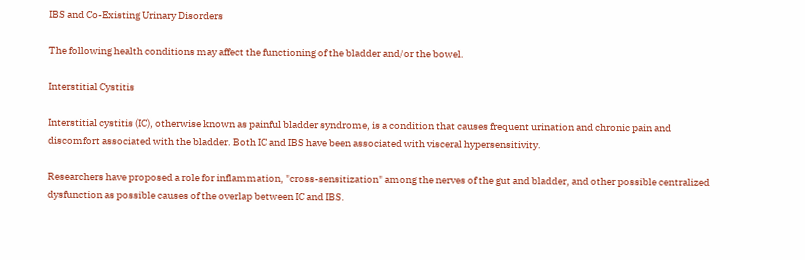IBS and Co-Existing Urinary Disorders

The following health conditions may affect the functioning of the bladder and/or the bowel.

Interstitial Cystitis

Interstitial cystitis (IC), otherwise known as painful bladder syndrome, is a condition that causes frequent urination and chronic pain and discomfort associated with the bladder. Both IC and IBS have been associated with visceral hypersensitivity.

Researchers have proposed a role for inflammation, "cross-sensitization" among the nerves of the gut and bladder, and other possible centralized dysfunction as possible causes of the overlap between IC and IBS.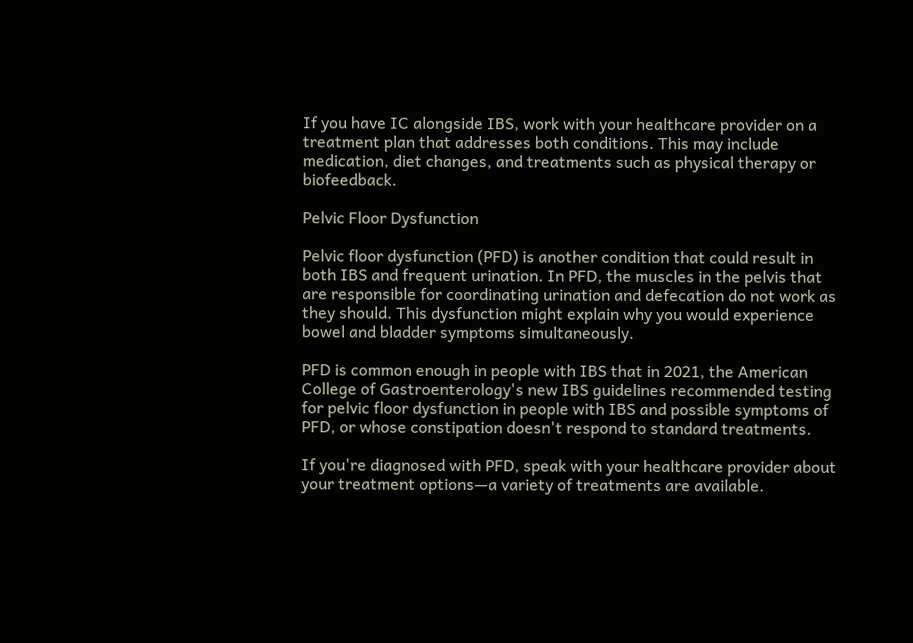If you have IC alongside IBS, work with your healthcare provider on a treatment plan that addresses both conditions. This may include medication, diet changes, and treatments such as physical therapy or biofeedback.

Pelvic Floor Dysfunction

Pelvic floor dysfunction (PFD) is another condition that could result in both IBS and frequent urination. In PFD, the muscles in the pelvis that are responsible for coordinating urination and defecation do not work as they should. This dysfunction might explain why you would experience bowel and bladder symptoms simultaneously.

PFD is common enough in people with IBS that in 2021, the American College of Gastroenterology's new IBS guidelines recommended testing for pelvic floor dysfunction in people with IBS and possible symptoms of PFD, or whose constipation doesn't respond to standard treatments.

If you're diagnosed with PFD, speak with your healthcare provider about your treatment options—a variety of treatments are available.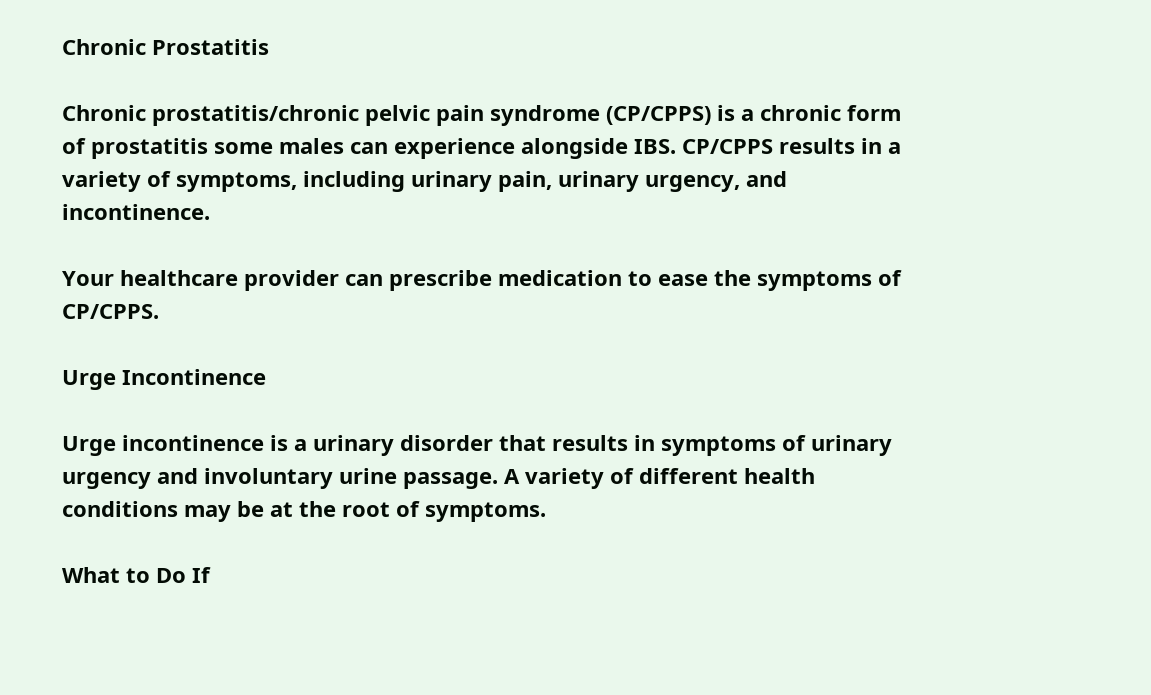Chronic Prostatitis

Chronic prostatitis/chronic pelvic pain syndrome (CP/CPPS) is a chronic form of prostatitis some males can experience alongside IBS. CP/CPPS results in a variety of symptoms, including urinary pain, urinary urgency, and incontinence.

Your healthcare provider can prescribe medication to ease the symptoms of CP/CPPS.

Urge Incontinence

Urge incontinence is a urinary disorder that results in symptoms of urinary urgency and involuntary urine passage. A variety of different health conditions may be at the root of symptoms.

What to Do If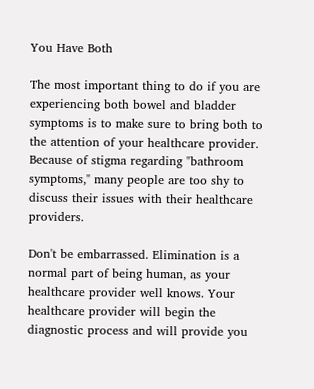You Have Both

The most important thing to do if you are experiencing both bowel and bladder symptoms is to make sure to bring both to the attention of your healthcare provider. Because of stigma regarding "bathroom symptoms," many people are too shy to discuss their issues with their healthcare providers.

Don't be embarrassed. Elimination is a normal part of being human, as your healthcare provider well knows. Your healthcare provider will begin the diagnostic process and will provide you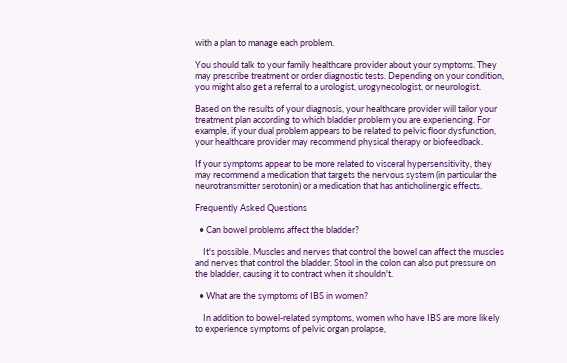with a plan to manage each problem.

You should talk to your family healthcare provider about your symptoms. They may prescribe treatment or order diagnostic tests. Depending on your condition, you might also get a referral to a urologist, urogynecologist, or neurologist.

Based on the results of your diagnosis, your healthcare provider will tailor your treatment plan according to which bladder problem you are experiencing. For example, if your dual problem appears to be related to pelvic floor dysfunction, your healthcare provider may recommend physical therapy or biofeedback.

If your symptoms appear to be more related to visceral hypersensitivity, they may recommend a medication that targets the nervous system (in particular the neurotransmitter serotonin) or a medication that has anticholinergic effects.

Frequently Asked Questions

  • Can bowel problems affect the bladder?

    It's possible. Muscles and nerves that control the bowel can affect the muscles and nerves that control the bladder. Stool in the colon can also put pressure on the bladder, causing it to contract when it shouldn't.

  • What are the symptoms of IBS in women?

    In addition to bowel-related symptoms, women who have IBS are more likely to experience symptoms of pelvic organ prolapse,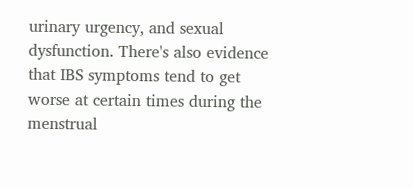urinary urgency, and sexual dysfunction. There's also evidence that IBS symptoms tend to get worse at certain times during the menstrual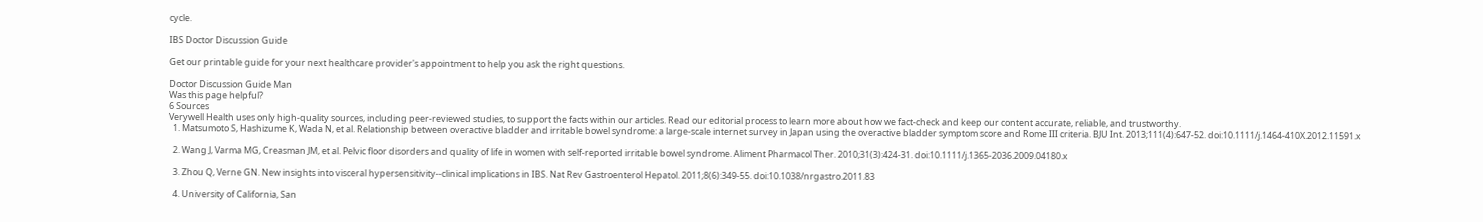cycle.

IBS Doctor Discussion Guide

Get our printable guide for your next healthcare provider's appointment to help you ask the right questions.

Doctor Discussion Guide Man
Was this page helpful?
6 Sources
Verywell Health uses only high-quality sources, including peer-reviewed studies, to support the facts within our articles. Read our editorial process to learn more about how we fact-check and keep our content accurate, reliable, and trustworthy.
  1. Matsumoto S, Hashizume K, Wada N, et al. Relationship between overactive bladder and irritable bowel syndrome: a large-scale internet survey in Japan using the overactive bladder symptom score and Rome III criteria. BJU Int. 2013;111(4):647-52. doi:10.1111/j.1464-410X.2012.11591.x

  2. Wang J, Varma MG, Creasman JM, et al. Pelvic floor disorders and quality of life in women with self-reported irritable bowel syndrome. Aliment Pharmacol Ther. 2010;31(3):424-31. doi:10.1111/j.1365-2036.2009.04180.x

  3. Zhou Q, Verne GN. New insights into visceral hypersensitivity--clinical implications in IBS. Nat Rev Gastroenterol Hepatol. 2011;8(6):349-55. doi:10.1038/nrgastro.2011.83

  4. University of California, San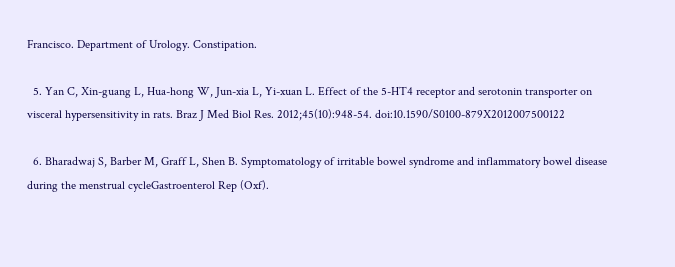Francisco. Department of Urology. Constipation.

  5. Yan C, Xin-guang L, Hua-hong W, Jun-xia L, Yi-xuan L. Effect of the 5-HT4 receptor and serotonin transporter on visceral hypersensitivity in rats. Braz J Med Biol Res. 2012;45(10):948-54. doi:10.1590/S0100-879X2012007500122

  6. Bharadwaj S, Barber M, Graff L, Shen B. Symptomatology of irritable bowel syndrome and inflammatory bowel disease during the menstrual cycleGastroenterol Rep (Oxf).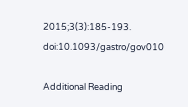2015;3(3):185-193. doi:10.1093/gastro/gov010

Additional Reading